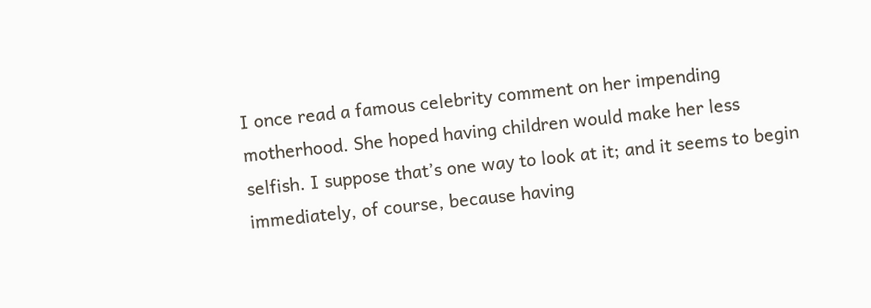I once read a famous celebrity comment on her impending motherhood. She hoped having children would make her less selfish. I suppose that’s one way to look at it; and it seems to begin immediately, of course, because having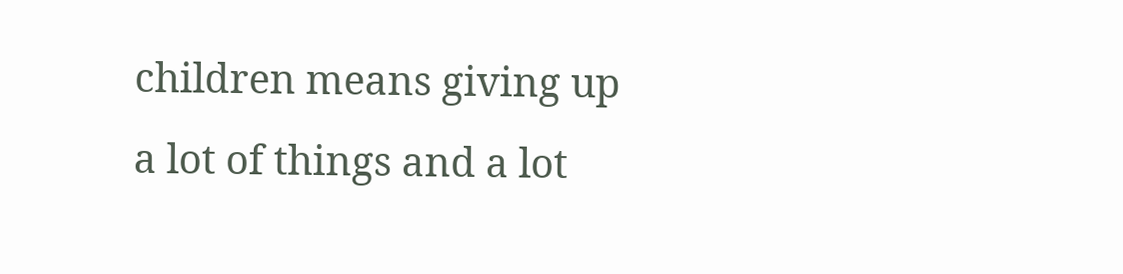children means giving up a lot of things and a lot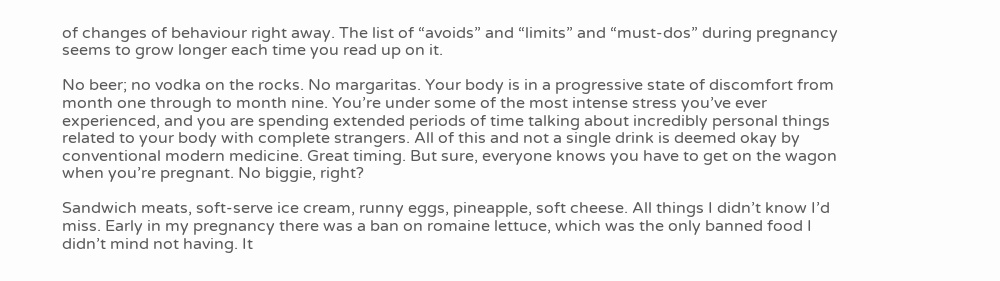of changes of behaviour right away. The list of “avoids” and “limits” and “must-dos” during pregnancy seems to grow longer each time you read up on it.

No beer; no vodka on the rocks. No margaritas. Your body is in a progressive state of discomfort from month one through to month nine. You’re under some of the most intense stress you’ve ever experienced, and you are spending extended periods of time talking about incredibly personal things related to your body with complete strangers. All of this and not a single drink is deemed okay by conventional modern medicine. Great timing. But sure, everyone knows you have to get on the wagon when you’re pregnant. No biggie, right?

Sandwich meats, soft-serve ice cream, runny eggs, pineapple, soft cheese. All things I didn’t know I’d miss. Early in my pregnancy there was a ban on romaine lettuce, which was the only banned food I didn’t mind not having. It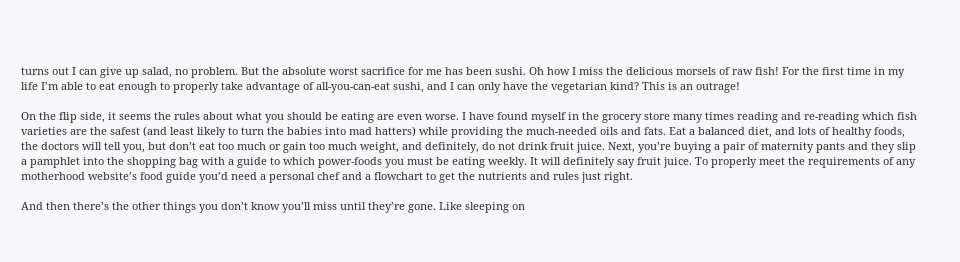turns out I can give up salad, no problem. But the absolute worst sacrifice for me has been sushi. Oh how I miss the delicious morsels of raw fish! For the first time in my life I’m able to eat enough to properly take advantage of all-you-can-eat sushi, and I can only have the vegetarian kind? This is an outrage!

On the flip side, it seems the rules about what you should be eating are even worse. I have found myself in the grocery store many times reading and re-reading which fish varieties are the safest (and least likely to turn the babies into mad hatters) while providing the much-needed oils and fats. Eat a balanced diet, and lots of healthy foods, the doctors will tell you, but don’t eat too much or gain too much weight, and definitely, do not drink fruit juice. Next, you’re buying a pair of maternity pants and they slip a pamphlet into the shopping bag with a guide to which power-foods you must be eating weekly. It will definitely say fruit juice. To properly meet the requirements of any motherhood website’s food guide you’d need a personal chef and a flowchart to get the nutrients and rules just right.

And then there’s the other things you don’t know you’ll miss until they’re gone. Like sleeping on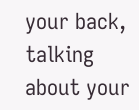your back, talking about your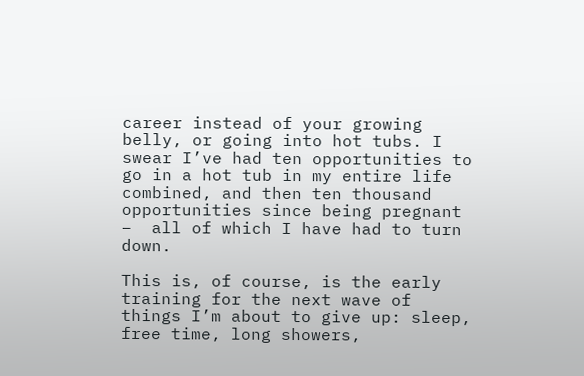career instead of your growing belly, or going into hot tubs. I swear I’ve had ten opportunities to go in a hot tub in my entire life combined, and then ten thousand opportunities since being pregnant –  all of which I have had to turn down.

This is, of course, is the early training for the next wave of things I’m about to give up: sleep, free time, long showers,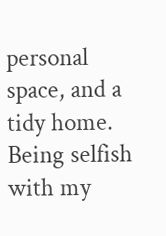personal space, and a tidy home. Being selfish with my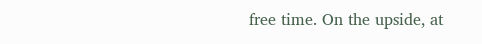free time. On the upside, at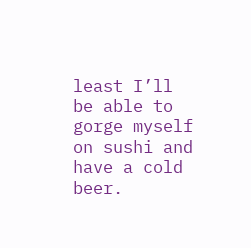least I’ll be able to gorge myself on sushi and have a cold beer.